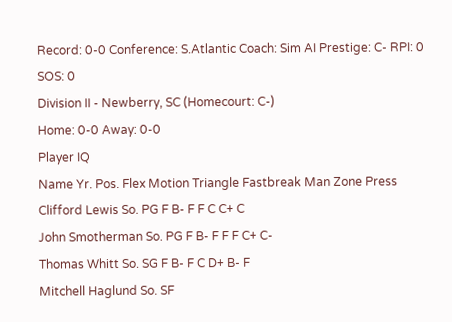Record: 0-0 Conference: S.Atlantic Coach: Sim AI Prestige: C- RPI: 0 SOS: 0
Division II - Newberry, SC (Homecourt: C-)
Home: 0-0 Away: 0-0
Player IQ
Name Yr. Pos. Flex Motion Triangle Fastbreak Man Zone Press
Clifford Lewis So. PG F B- F F C C+ C
John Smotherman So. PG F B- F F F C+ C-
Thomas Whitt So. SG F B- F C D+ B- F
Mitchell Haglund So. SF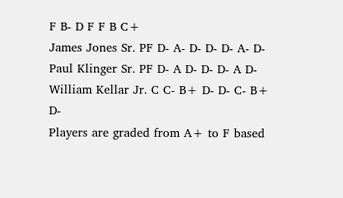F B- D F F B C+
James Jones Sr. PF D- A- D- D- D- A- D-
Paul Klinger Sr. PF D- A D- D- D- A D-
William Kellar Jr. C C- B+ D- D- C- B+ D-
Players are graded from A+ to F based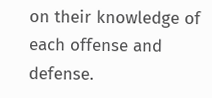on their knowledge of each offense and defense.